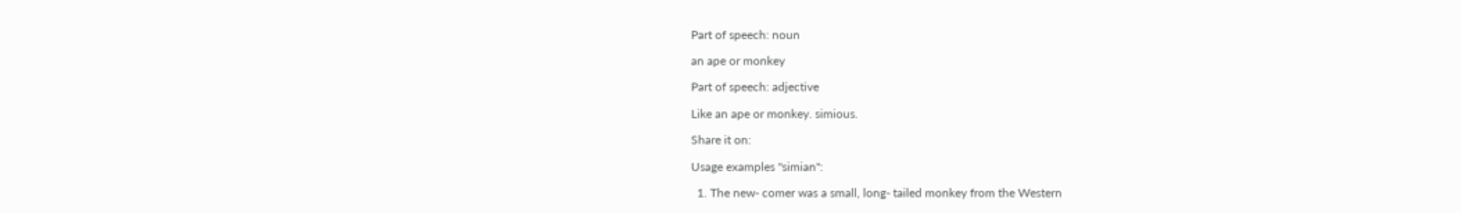Part of speech: noun

an ape or monkey

Part of speech: adjective

Like an ape or monkey. simious.

Share it on:

Usage examples "simian":

  1. The new- comer was a small, long- tailed monkey from the Western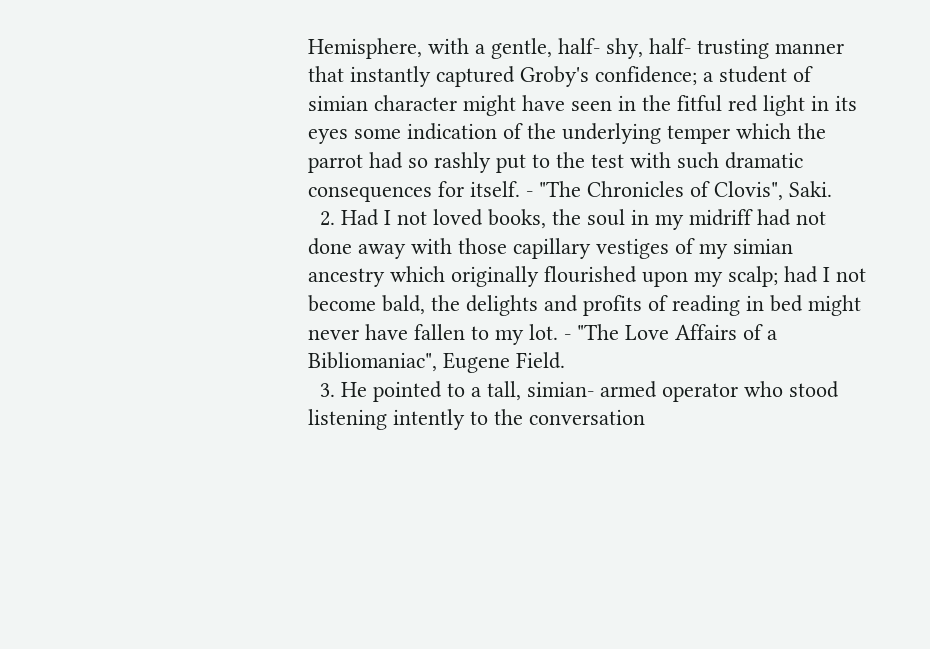Hemisphere, with a gentle, half- shy, half- trusting manner that instantly captured Groby's confidence; a student of simian character might have seen in the fitful red light in its eyes some indication of the underlying temper which the parrot had so rashly put to the test with such dramatic consequences for itself. - "The Chronicles of Clovis", Saki.
  2. Had I not loved books, the soul in my midriff had not done away with those capillary vestiges of my simian ancestry which originally flourished upon my scalp; had I not become bald, the delights and profits of reading in bed might never have fallen to my lot. - "The Love Affairs of a Bibliomaniac", Eugene Field.
  3. He pointed to a tall, simian- armed operator who stood listening intently to the conversation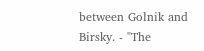between Golnik and Birsky. - "The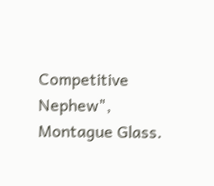Competitive Nephew", Montague Glass.